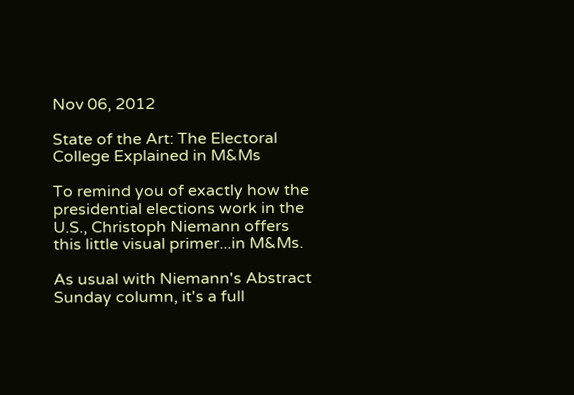Nov 06, 2012

State of the Art: The Electoral College Explained in M&Ms

To remind you of exactly how the presidential elections work in the U.S., Christoph Niemann offers this little visual primer...in M&Ms.

As usual with Niemann's Abstract Sunday column, it's a full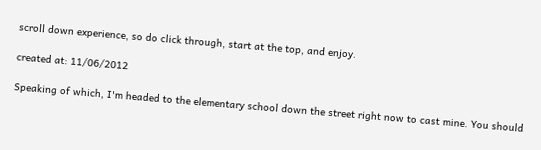scroll down experience, so do click through, start at the top, and enjoy.

created at: 11/06/2012

Speaking of which, I'm headed to the elementary school down the street right now to cast mine. You should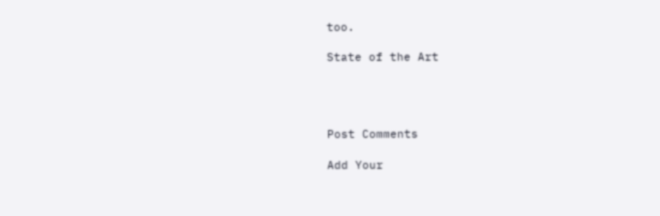too.

State of the Art




Post Comments

Add Your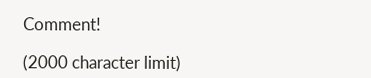Comment!

(2000 character limit)